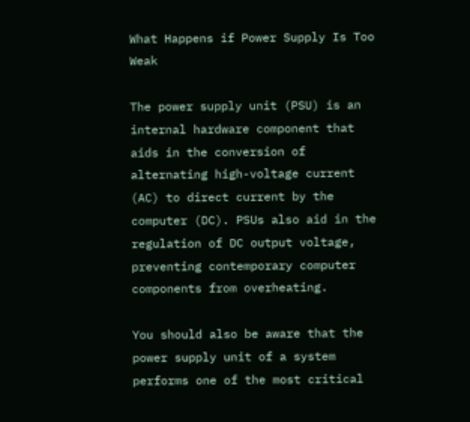What Happens if Power Supply Is Too Weak

The power supply unit (PSU) is an internal hardware component that aids in the conversion of alternating high-voltage current (AC) to direct current by the computer (DC). PSUs also aid in the regulation of DC output voltage, preventing contemporary computer components from overheating.

You should also be aware that the power supply unit of a system performs one of the most critical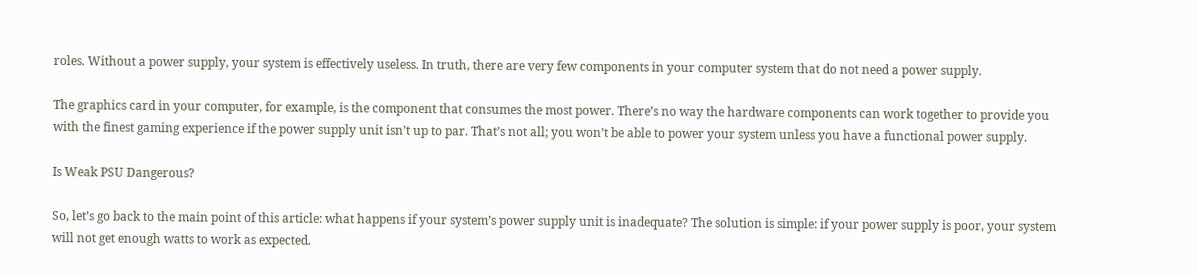roles. Without a power supply, your system is effectively useless. In truth, there are very few components in your computer system that do not need a power supply.

The graphics card in your computer, for example, is the component that consumes the most power. There’s no way the hardware components can work together to provide you with the finest gaming experience if the power supply unit isn’t up to par. That’s not all; you won’t be able to power your system unless you have a functional power supply.

Is Weak PSU Dangerous?

So, let’s go back to the main point of this article: what happens if your system’s power supply unit is inadequate? The solution is simple: if your power supply is poor, your system will not get enough watts to work as expected.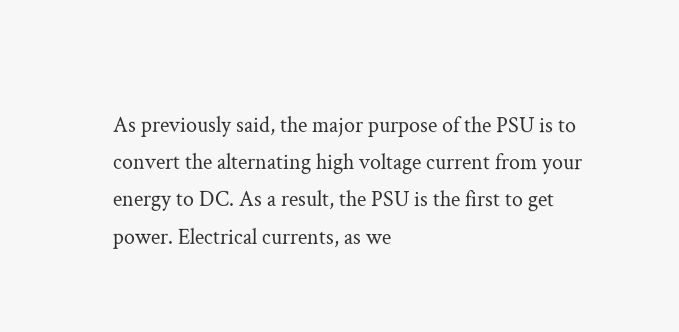As previously said, the major purpose of the PSU is to convert the alternating high voltage current from your energy to DC. As a result, the PSU is the first to get power. Electrical currents, as we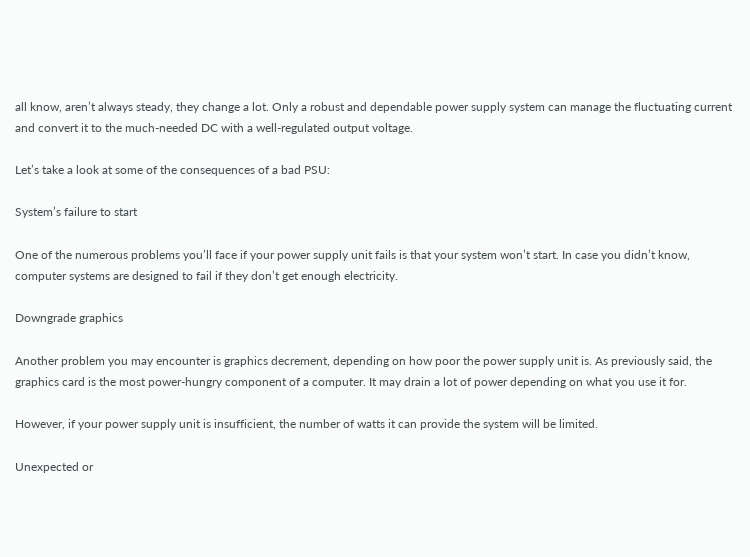all know, aren’t always steady, they change a lot. Only a robust and dependable power supply system can manage the fluctuating current and convert it to the much-needed DC with a well-regulated output voltage.

Let’s take a look at some of the consequences of a bad PSU:

System’s failure to start

One of the numerous problems you’ll face if your power supply unit fails is that your system won’t start. In case you didn’t know, computer systems are designed to fail if they don’t get enough electricity.

Downgrade graphics

Another problem you may encounter is graphics decrement, depending on how poor the power supply unit is. As previously said, the graphics card is the most power-hungry component of a computer. It may drain a lot of power depending on what you use it for.

However, if your power supply unit is insufficient, the number of watts it can provide the system will be limited.

Unexpected or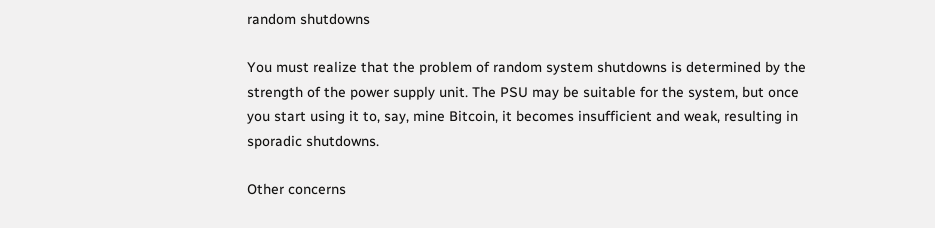random shutdowns

You must realize that the problem of random system shutdowns is determined by the strength of the power supply unit. The PSU may be suitable for the system, but once you start using it to, say, mine Bitcoin, it becomes insufficient and weak, resulting in sporadic shutdowns.

Other concerns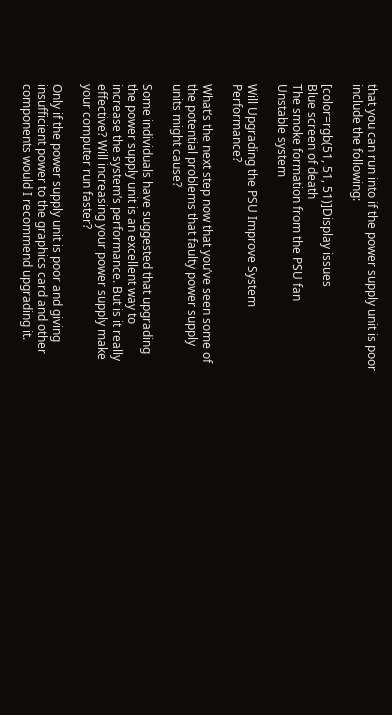that you can run into if the power supply unit is poor include the following:

[color=rgb(51, 51, 51)]Display issues
Blue screen of death
The smoke formation from the PSU fan
Unstable system

Will Upgrading the PSU Improve System Performance?

What’s the next step now that you’ve seen some of the potential problems that faulty power supply units might cause?

Some individuals have suggested that upgrading the power supply unit is an excellent way to increase the system’s performance. But is it really effective? Will increasing your power supply make your computer run faster?

Only if the power supply unit is poor and giving insufficient power to the graphics card and other components would I recommend upgrading it.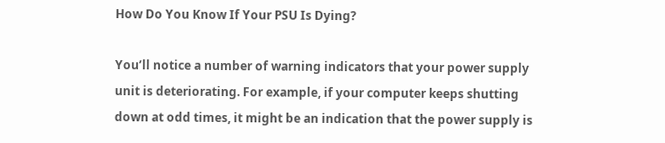How Do You Know If Your PSU Is Dying?

You’ll notice a number of warning indicators that your power supply unit is deteriorating. For example, if your computer keeps shutting down at odd times, it might be an indication that the power supply is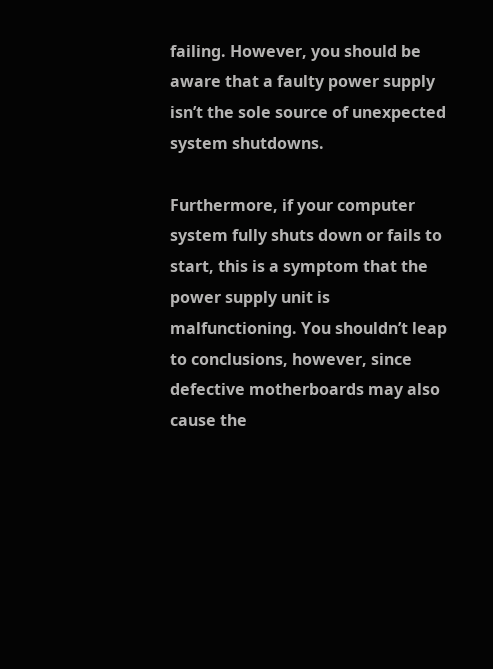failing. However, you should be aware that a faulty power supply isn’t the sole source of unexpected system shutdowns.

Furthermore, if your computer system fully shuts down or fails to start, this is a symptom that the power supply unit is malfunctioning. You shouldn’t leap to conclusions, however, since defective motherboards may also cause the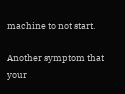machine to not start.

Another symptom that your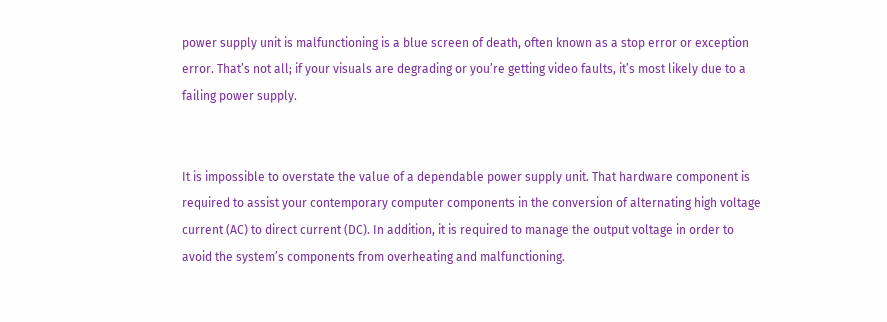power supply unit is malfunctioning is a blue screen of death, often known as a stop error or exception error. That’s not all; if your visuals are degrading or you’re getting video faults, it’s most likely due to a failing power supply.


It is impossible to overstate the value of a dependable power supply unit. That hardware component is required to assist your contemporary computer components in the conversion of alternating high voltage current (AC) to direct current (DC). In addition, it is required to manage the output voltage in order to avoid the system’s components from overheating and malfunctioning.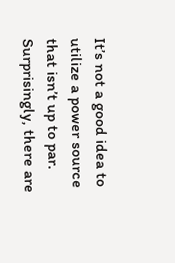It’s not a good idea to utilize a power source that isn’t up to par. Surprisingly, there are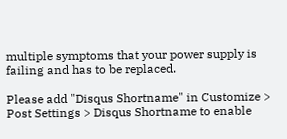multiple symptoms that your power supply is failing and has to be replaced.

Please add "Disqus Shortname" in Customize > Post Settings > Disqus Shortname to enable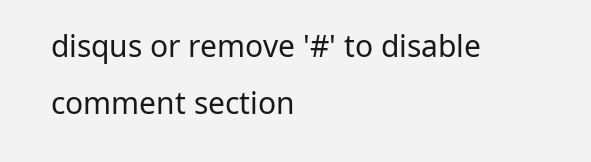disqus or remove '#' to disable comment section